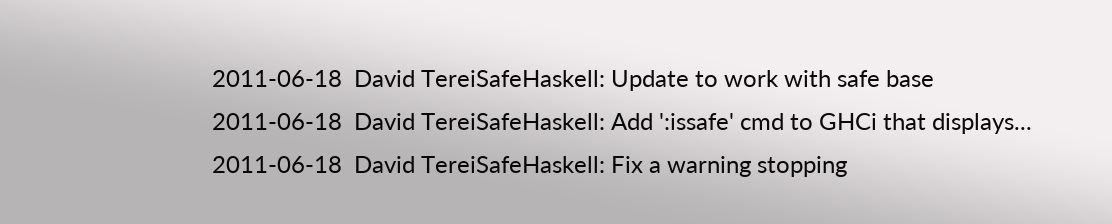2011-06-18  David TereiSafeHaskell: Update to work with safe base
2011-06-18  David TereiSafeHaskell: Add ':issafe' cmd to GHCi that displays...
2011-06-18  David TereiSafeHaskell: Fix a warning stopping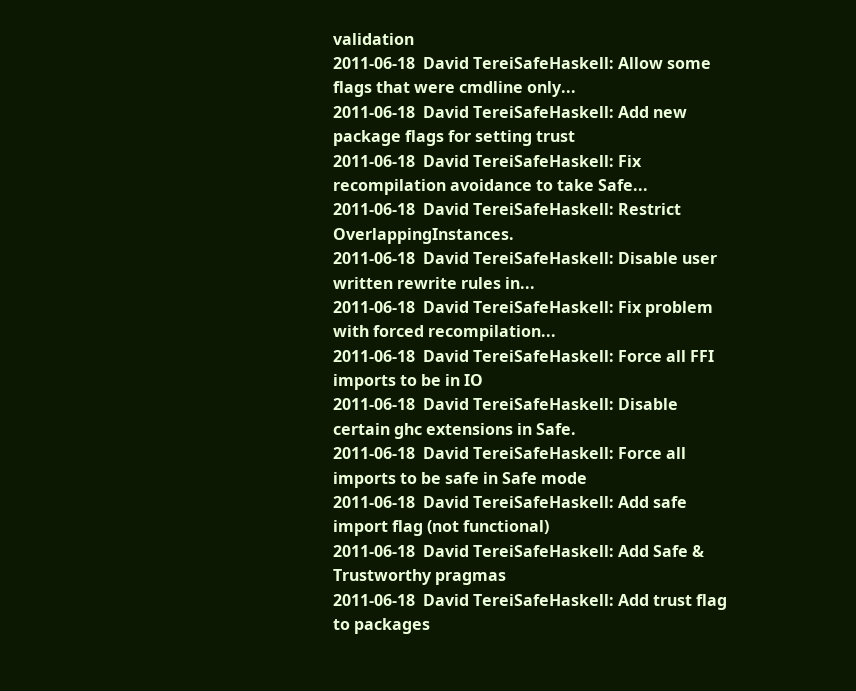validation
2011-06-18  David TereiSafeHaskell: Allow some flags that were cmdline only...
2011-06-18  David TereiSafeHaskell: Add new package flags for setting trust
2011-06-18  David TereiSafeHaskell: Fix recompilation avoidance to take Safe...
2011-06-18  David TereiSafeHaskell: Restrict OverlappingInstances.
2011-06-18  David TereiSafeHaskell: Disable user written rewrite rules in...
2011-06-18  David TereiSafeHaskell: Fix problem with forced recompilation...
2011-06-18  David TereiSafeHaskell: Force all FFI imports to be in IO
2011-06-18  David TereiSafeHaskell: Disable certain ghc extensions in Safe.
2011-06-18  David TereiSafeHaskell: Force all imports to be safe in Safe mode
2011-06-18  David TereiSafeHaskell: Add safe import flag (not functional)
2011-06-18  David TereiSafeHaskell: Add Safe & Trustworthy pragmas
2011-06-18  David TereiSafeHaskell: Add trust flag to packages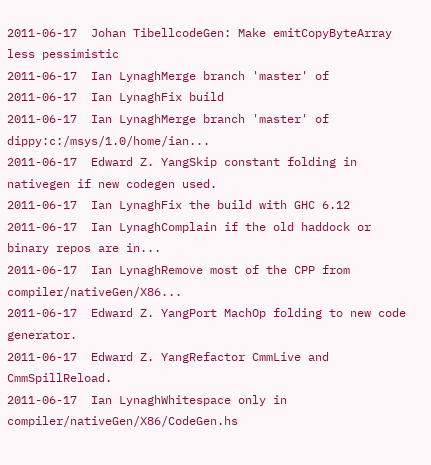2011-06-17  Johan TibellcodeGen: Make emitCopyByteArray less pessimistic
2011-06-17  Ian LynaghMerge branch 'master' of
2011-06-17  Ian LynaghFix build
2011-06-17  Ian LynaghMerge branch 'master' of dippy:c:/msys/1.0/home/ian...
2011-06-17  Edward Z. YangSkip constant folding in nativegen if new codegen used.
2011-06-17  Ian LynaghFix the build with GHC 6.12
2011-06-17  Ian LynaghComplain if the old haddock or binary repos are in...
2011-06-17  Ian LynaghRemove most of the CPP from compiler/nativeGen/X86...
2011-06-17  Edward Z. YangPort MachOp folding to new code generator.
2011-06-17  Edward Z. YangRefactor CmmLive and CmmSpillReload.
2011-06-17  Ian LynaghWhitespace only in compiler/nativeGen/X86/CodeGen.hs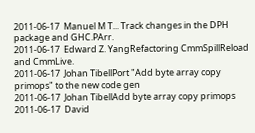2011-06-17  Manuel M T... Track changes in the DPH package and GHC.PArr.
2011-06-17  Edward Z. YangRefactoring CmmSpillReload and CmmLive.
2011-06-17  Johan TibellPort "Add byte array copy primops" to the new code gen
2011-06-17  Johan TibellAdd byte array copy primops
2011-06-17  David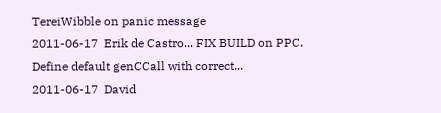TereiWibble on panic message
2011-06-17  Erik de Castro... FIX BUILD on PPC. Define default genCCall with correct...
2011-06-17  David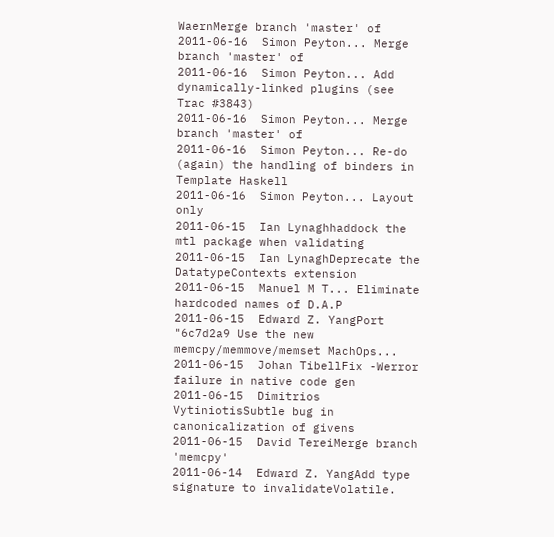WaernMerge branch 'master' of
2011-06-16  Simon Peyton... Merge branch 'master' of
2011-06-16  Simon Peyton... Add dynamically-linked plugins (see Trac #3843)
2011-06-16  Simon Peyton... Merge branch 'master' of
2011-06-16  Simon Peyton... Re-do (again) the handling of binders in Template Haskell
2011-06-16  Simon Peyton... Layout only
2011-06-15  Ian Lynaghhaddock the mtl package when validating
2011-06-15  Ian LynaghDeprecate the DatatypeContexts extension
2011-06-15  Manuel M T... Eliminate hardcoded names of D.A.P
2011-06-15  Edward Z. YangPort "6c7d2a9 Use the new memcpy/memmove/memset MachOps...
2011-06-15  Johan TibellFix -Werror failure in native code gen
2011-06-15  Dimitrios VytiniotisSubtle bug in canonicalization of givens
2011-06-15  David TereiMerge branch 'memcpy'
2011-06-14  Edward Z. YangAdd type signature to invalidateVolatile.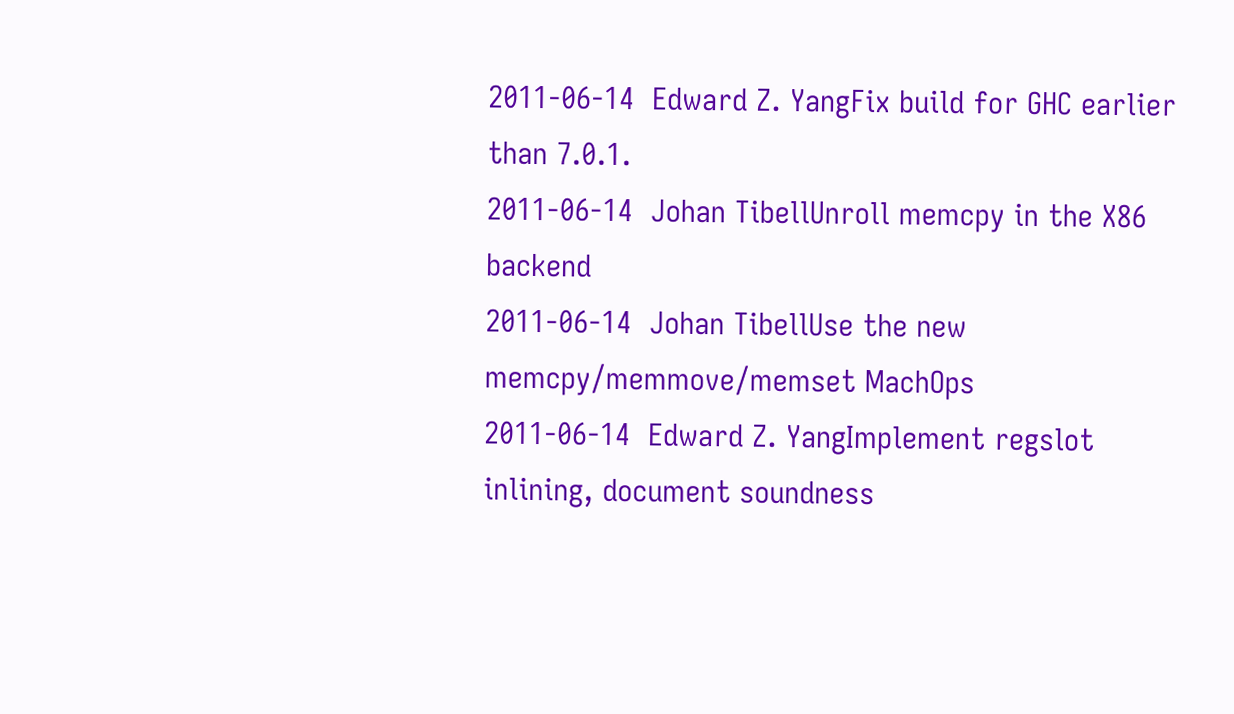2011-06-14  Edward Z. YangFix build for GHC earlier than 7.0.1.
2011-06-14  Johan TibellUnroll memcpy in the X86 backend
2011-06-14  Johan TibellUse the new memcpy/memmove/memset MachOps
2011-06-14  Edward Z. YangImplement regslot inlining, document soundness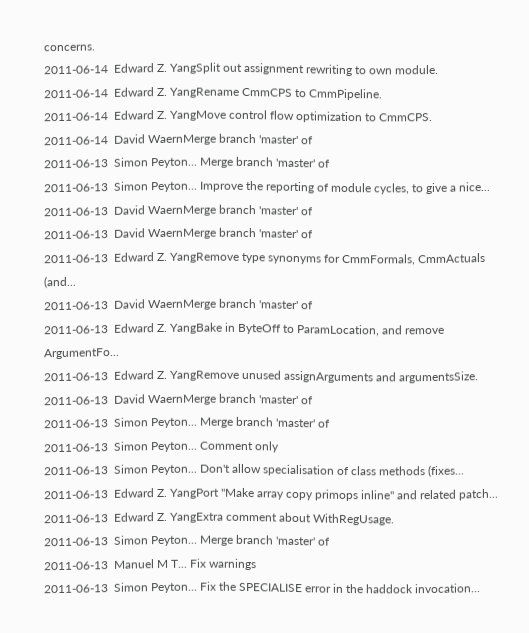concerns.
2011-06-14  Edward Z. YangSplit out assignment rewriting to own module.
2011-06-14  Edward Z. YangRename CmmCPS to CmmPipeline.
2011-06-14  Edward Z. YangMove control flow optimization to CmmCPS.
2011-06-14  David WaernMerge branch 'master' of
2011-06-13  Simon Peyton... Merge branch 'master' of
2011-06-13  Simon Peyton... Improve the reporting of module cycles, to give a nice...
2011-06-13  David WaernMerge branch 'master' of
2011-06-13  David WaernMerge branch 'master' of
2011-06-13  Edward Z. YangRemove type synonyms for CmmFormals, CmmActuals (and...
2011-06-13  David WaernMerge branch 'master' of
2011-06-13  Edward Z. YangBake in ByteOff to ParamLocation, and remove ArgumentFo...
2011-06-13  Edward Z. YangRemove unused assignArguments and argumentsSize.
2011-06-13  David WaernMerge branch 'master' of
2011-06-13  Simon Peyton... Merge branch 'master' of
2011-06-13  Simon Peyton... Comment only
2011-06-13  Simon Peyton... Don't allow specialisation of class methods (fixes...
2011-06-13  Edward Z. YangPort "Make array copy primops inline" and related patch...
2011-06-13  Edward Z. YangExtra comment about WithRegUsage.
2011-06-13  Simon Peyton... Merge branch 'master' of
2011-06-13  Manuel M T... Fix warnings
2011-06-13  Simon Peyton... Fix the SPECIALISE error in the haddock invocation...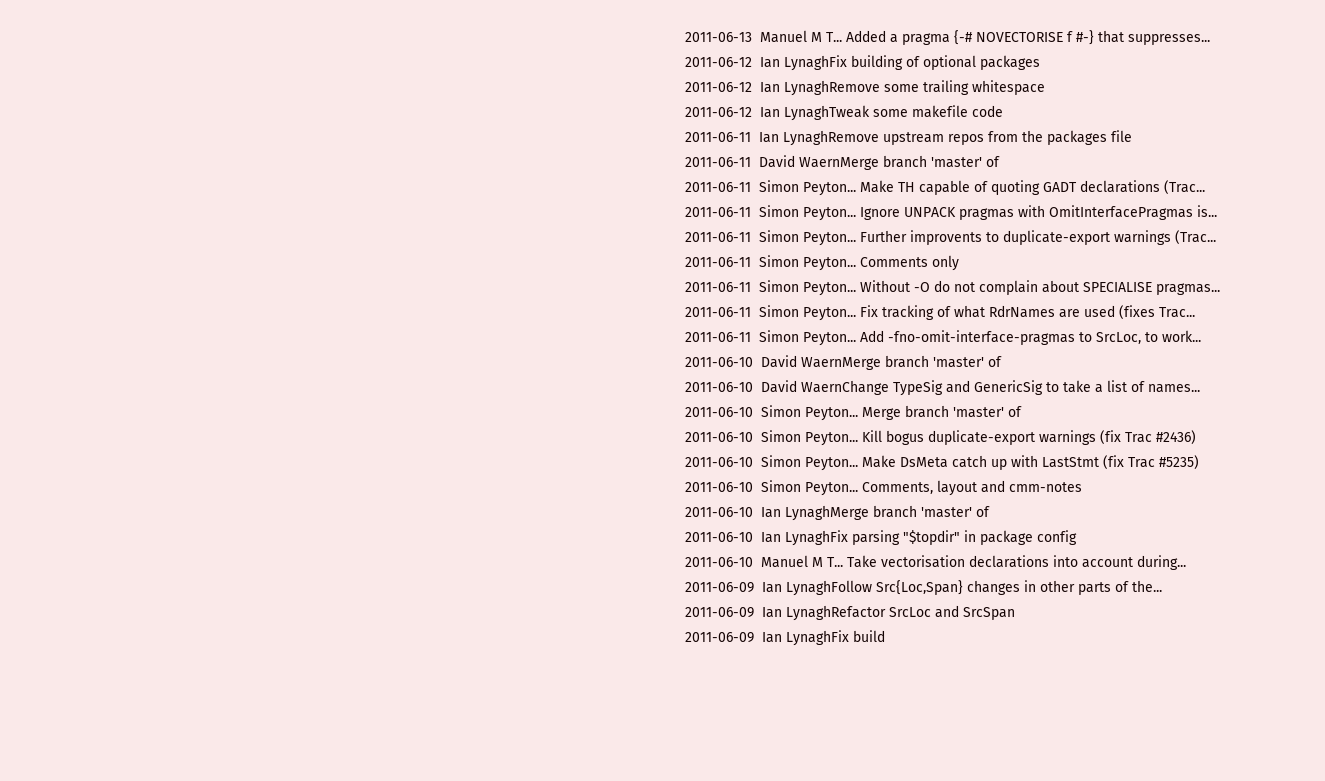2011-06-13  Manuel M T... Added a pragma {-# NOVECTORISE f #-} that suppresses...
2011-06-12  Ian LynaghFix building of optional packages
2011-06-12  Ian LynaghRemove some trailing whitespace
2011-06-12  Ian LynaghTweak some makefile code
2011-06-11  Ian LynaghRemove upstream repos from the packages file
2011-06-11  David WaernMerge branch 'master' of
2011-06-11  Simon Peyton... Make TH capable of quoting GADT declarations (Trac...
2011-06-11  Simon Peyton... Ignore UNPACK pragmas with OmitInterfacePragmas is...
2011-06-11  Simon Peyton... Further improvents to duplicate-export warnings (Trac...
2011-06-11  Simon Peyton... Comments only
2011-06-11  Simon Peyton... Without -O do not complain about SPECIALISE pragmas...
2011-06-11  Simon Peyton... Fix tracking of what RdrNames are used (fixes Trac...
2011-06-11  Simon Peyton... Add -fno-omit-interface-pragmas to SrcLoc, to work...
2011-06-10  David WaernMerge branch 'master' of
2011-06-10  David WaernChange TypeSig and GenericSig to take a list of names...
2011-06-10  Simon Peyton... Merge branch 'master' of
2011-06-10  Simon Peyton... Kill bogus duplicate-export warnings (fix Trac #2436)
2011-06-10  Simon Peyton... Make DsMeta catch up with LastStmt (fix Trac #5235)
2011-06-10  Simon Peyton... Comments, layout and cmm-notes
2011-06-10  Ian LynaghMerge branch 'master' of
2011-06-10  Ian LynaghFix parsing "$topdir" in package config
2011-06-10  Manuel M T... Take vectorisation declarations into account during...
2011-06-09  Ian LynaghFollow Src{Loc,Span} changes in other parts of the...
2011-06-09  Ian LynaghRefactor SrcLoc and SrcSpan
2011-06-09  Ian LynaghFix build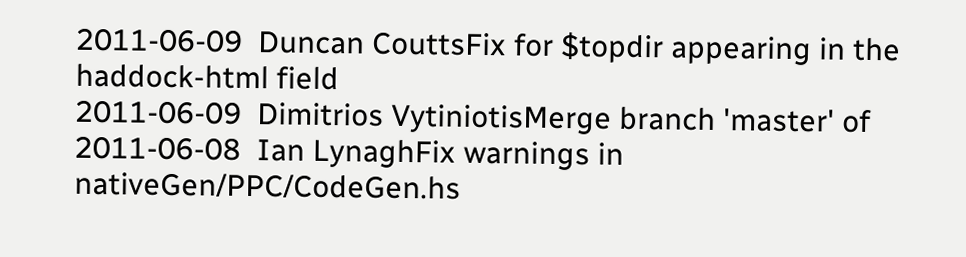2011-06-09  Duncan CouttsFix for $topdir appearing in the haddock-html field
2011-06-09  Dimitrios VytiniotisMerge branch 'master' of
2011-06-08  Ian LynaghFix warnings in nativeGen/PPC/CodeGen.hs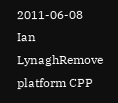2011-06-08  Ian LynaghRemove platform CPP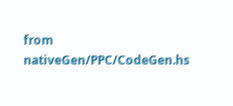from nativeGen/PPC/CodeGen.hs